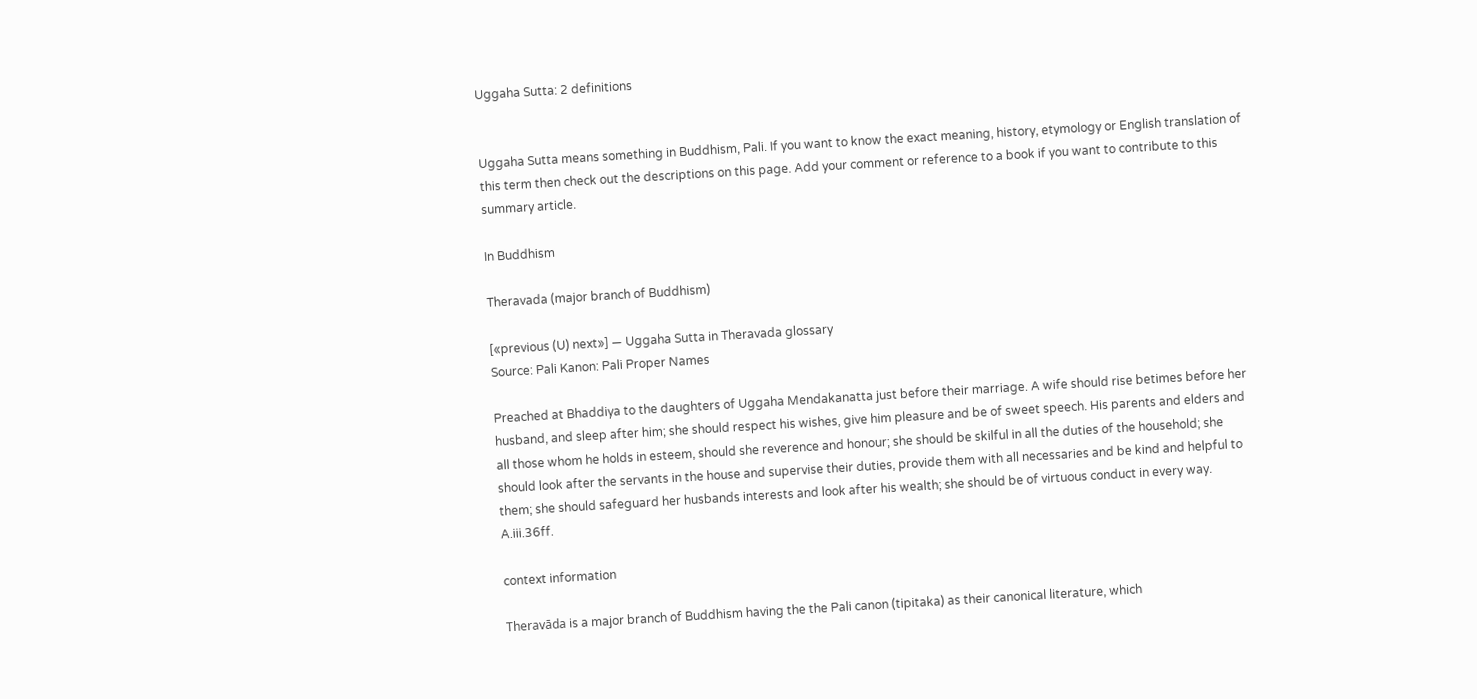Uggaha Sutta: 2 definitions


Uggaha Sutta means something in Buddhism, Pali. If you want to know the exact meaning, history, etymology or English translation of this term then check out the descriptions on this page. Add your comment or reference to a book if you want to contribute to this summary article.

In Buddhism

Theravada (major branch of Buddhism)

[«previous (U) next»] — Uggaha Sutta in Theravada glossary
Source: Pali Kanon: Pali Proper Names

Preached at Bhaddiya to the daughters of Uggaha Mendakanatta just before their marriage. A wife should rise betimes before her husband, and sleep after him; she should respect his wishes, give him pleasure and be of sweet speech. His parents and elders and all those whom he holds in esteem, should she reverence and honour; she should be skilful in all the duties of the household; she should look after the servants in the house and supervise their duties, provide them with all necessaries and be kind and helpful to them; she should safeguard her husbands interests and look after his wealth; she should be of virtuous conduct in every way. A.iii.36ff.

context information

Theravāda is a major branch of Buddhism having the the Pali canon (tipitaka) as their canonical literature, which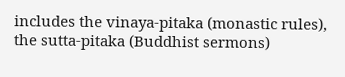includes the vinaya-pitaka (monastic rules), the sutta-pitaka (Buddhist sermons)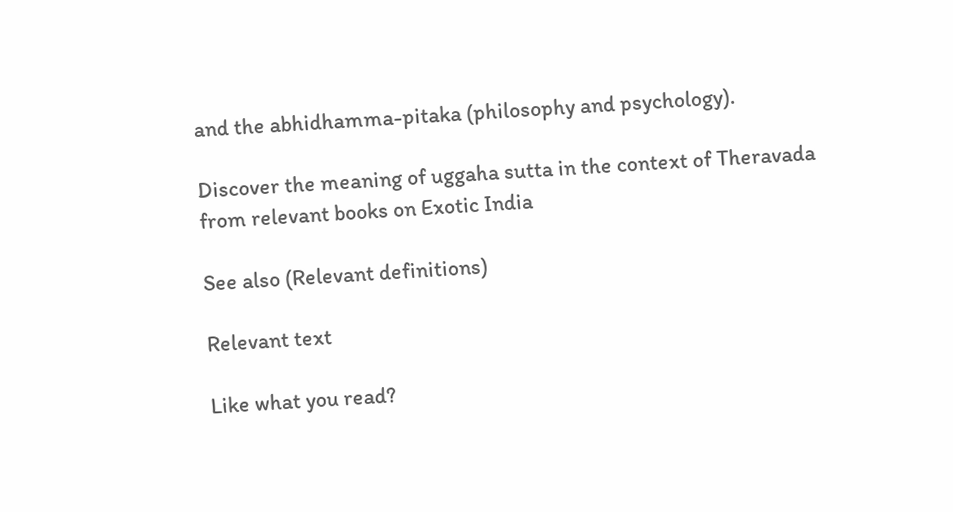and the abhidhamma-pitaka (philosophy and psychology).

Discover the meaning of uggaha sutta in the context of Theravada from relevant books on Exotic India

See also (Relevant definitions)

Relevant text

Like what you read?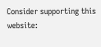Consider supporting this website: